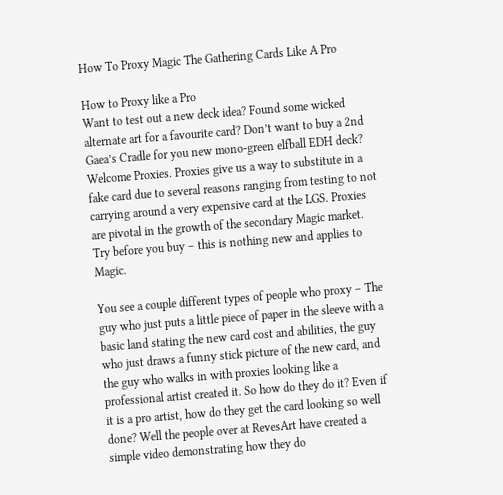How To Proxy Magic The Gathering Cards Like A Pro

How to Proxy like a Pro
Want to test out a new deck idea? Found some wicked alternate art for a favourite card? Don’t want to buy a 2nd Gaea’s Cradle for you new mono-green elfball EDH deck? Welcome Proxies. Proxies give us a way to substitute in a fake card due to several reasons ranging from testing to not carrying around a very expensive card at the LGS. Proxies are pivotal in the growth of the secondary Magic market. Try before you buy – this is nothing new and applies to Magic.

You see a couple different types of people who proxy – The guy who just puts a little piece of paper in the sleeve with a basic land stating the new card cost and abilities, the guy who just draws a funny stick picture of the new card, and the guy who walks in with proxies looking like a professional artist created it. So how do they do it? Even if it is a pro artist, how do they get the card looking so well done? Well the people over at RevesArt have created a simple video demonstrating how they do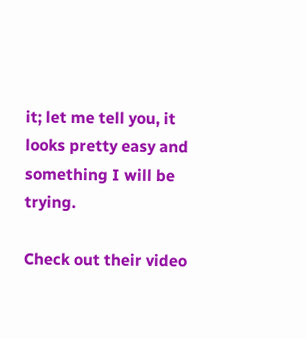it; let me tell you, it looks pretty easy and something I will be trying.

Check out their video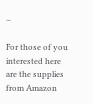–

For those of you interested here are the supplies from Amazon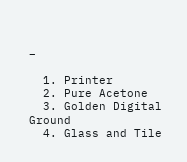–

  1. Printer
  2. Pure Acetone
  3. Golden Digital Ground
  4. Glass and Tile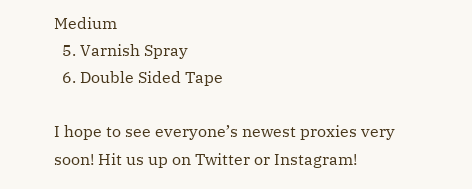Medium
  5. Varnish Spray
  6. Double Sided Tape

I hope to see everyone’s newest proxies very soon! Hit us up on Twitter or Instagram!